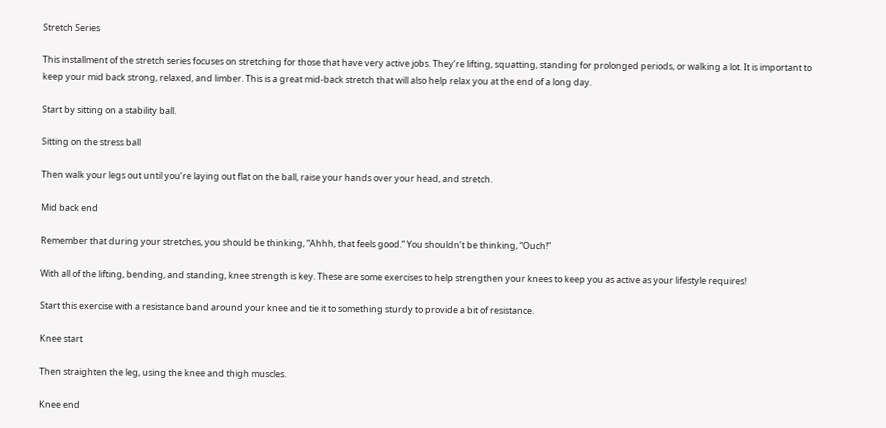Stretch Series

This installment of the stretch series focuses on stretching for those that have very active jobs. They’re lifting, squatting, standing for prolonged periods, or walking a lot. It is important to keep your mid back strong, relaxed, and limber. This is a great mid-back stretch that will also help relax you at the end of a long day.

Start by sitting on a stability ball.

Sitting on the stress ball

Then walk your legs out until you’re laying out flat on the ball, raise your hands over your head, and stretch.

Mid back end

Remember that during your stretches, you should be thinking, “Ahhh, that feels good.” You shouldn’t be thinking, “Ouch!”

With all of the lifting, bending, and standing, knee strength is key. These are some exercises to help strengthen your knees to keep you as active as your lifestyle requires!

Start this exercise with a resistance band around your knee and tie it to something sturdy to provide a bit of resistance.

Knee start

Then straighten the leg, using the knee and thigh muscles.

Knee end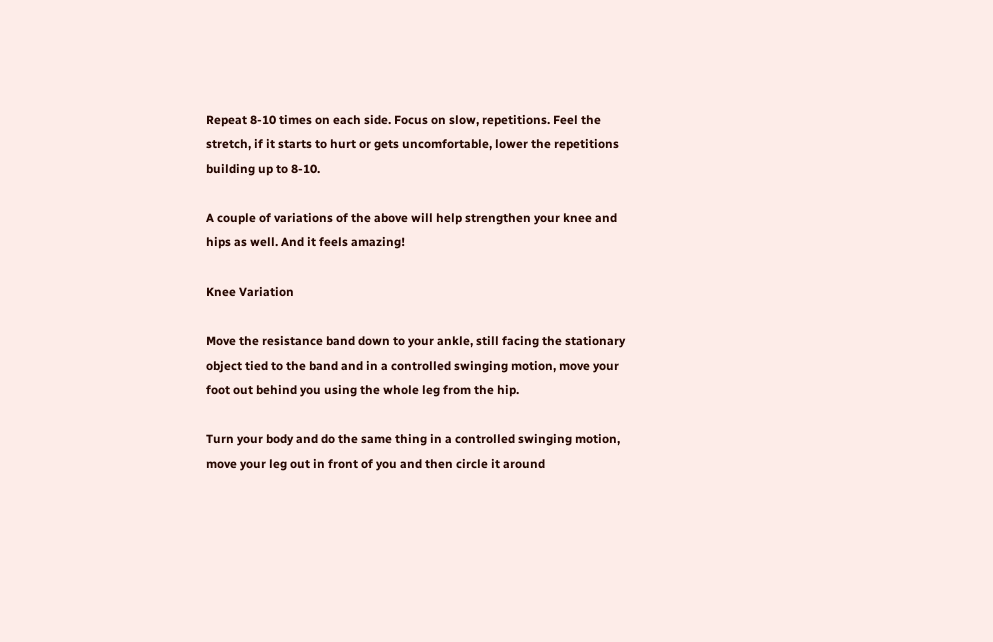Repeat 8-10 times on each side. Focus on slow, repetitions. Feel the stretch, if it starts to hurt or gets uncomfortable, lower the repetitions building up to 8-10.

A couple of variations of the above will help strengthen your knee and hips as well. And it feels amazing!

Knee Variation

Move the resistance band down to your ankle, still facing the stationary object tied to the band and in a controlled swinging motion, move your foot out behind you using the whole leg from the hip.

Turn your body and do the same thing in a controlled swinging motion, move your leg out in front of you and then circle it around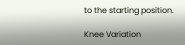to the starting position.

Knee Variation